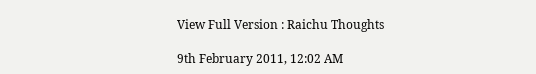View Full Version : Raichu Thoughts

9th February 2011, 12:02 AM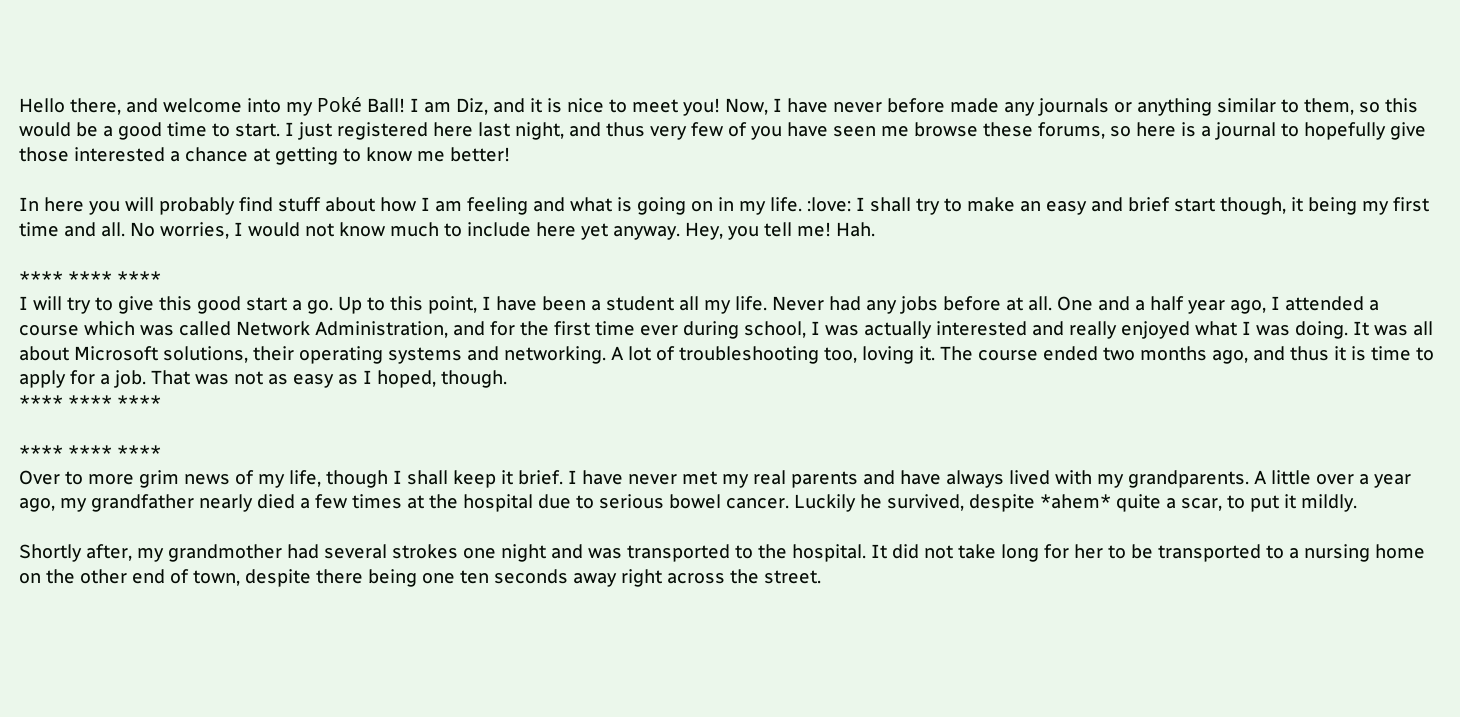Hello there, and welcome into my Poké Ball! I am Diz, and it is nice to meet you! Now, I have never before made any journals or anything similar to them, so this would be a good time to start. I just registered here last night, and thus very few of you have seen me browse these forums, so here is a journal to hopefully give those interested a chance at getting to know me better!

In here you will probably find stuff about how I am feeling and what is going on in my life. :love: I shall try to make an easy and brief start though, it being my first time and all. No worries, I would not know much to include here yet anyway. Hey, you tell me! Hah.

**** **** ****
I will try to give this good start a go. Up to this point, I have been a student all my life. Never had any jobs before at all. One and a half year ago, I attended a course which was called Network Administration, and for the first time ever during school, I was actually interested and really enjoyed what I was doing. It was all about Microsoft solutions, their operating systems and networking. A lot of troubleshooting too, loving it. The course ended two months ago, and thus it is time to apply for a job. That was not as easy as I hoped, though.
**** **** ****

**** **** ****
Over to more grim news of my life, though I shall keep it brief. I have never met my real parents and have always lived with my grandparents. A little over a year ago, my grandfather nearly died a few times at the hospital due to serious bowel cancer. Luckily he survived, despite *ahem* quite a scar, to put it mildly.

Shortly after, my grandmother had several strokes one night and was transported to the hospital. It did not take long for her to be transported to a nursing home on the other end of town, despite there being one ten seconds away right across the street.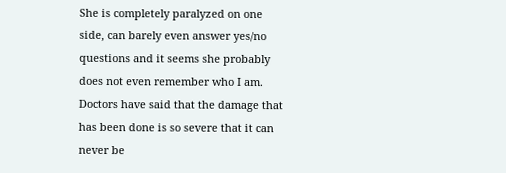She is completely paralyzed on one side, can barely even answer yes/no questions and it seems she probably does not even remember who I am. Doctors have said that the damage that has been done is so severe that it can never be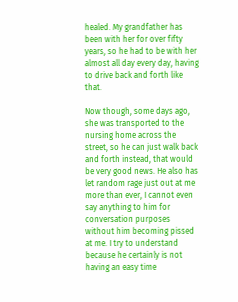healed. My grandfather has been with her for over fifty years, so he had to be with her almost all day every day, having to drive back and forth like that.

Now though, some days ago, she was transported to the nursing home across the street, so he can just walk back and forth instead, that would be very good news. He also has let random rage just out at me more than ever, I cannot even say anything to him for conversation purposes without him becoming pissed at me. I try to understand because he certainly is not having an easy time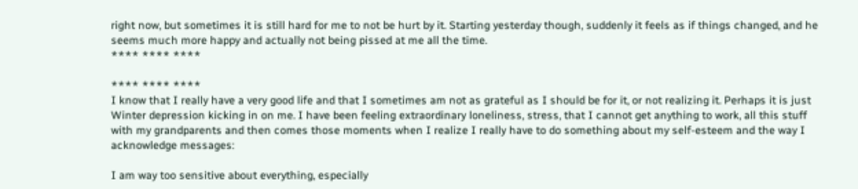right now, but sometimes it is still hard for me to not be hurt by it. Starting yesterday though, suddenly it feels as if things changed, and he seems much more happy and actually not being pissed at me all the time.
**** **** ****

**** **** ****
I know that I really have a very good life and that I sometimes am not as grateful as I should be for it, or not realizing it. Perhaps it is just Winter depression kicking in on me. I have been feeling extraordinary loneliness, stress, that I cannot get anything to work, all this stuff with my grandparents and then comes those moments when I realize I really have to do something about my self-esteem and the way I acknowledge messages:

I am way too sensitive about everything, especially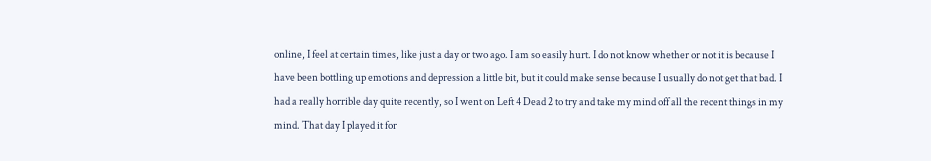online, I feel at certain times, like just a day or two ago. I am so easily hurt. I do not know whether or not it is because I have been bottling up emotions and depression a little bit, but it could make sense because I usually do not get that bad. I had a really horrible day quite recently, so I went on Left 4 Dead 2 to try and take my mind off all the recent things in my mind. That day I played it for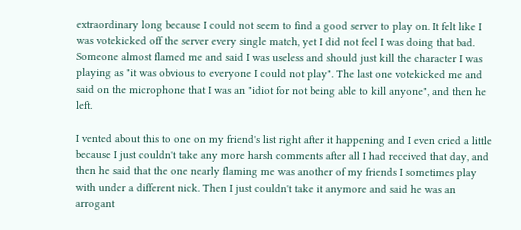extraordinary long because I could not seem to find a good server to play on. It felt like I was votekicked off the server every single match, yet I did not feel I was doing that bad. Someone almost flamed me and said I was useless and should just kill the character I was playing as "it was obvious to everyone I could not play". The last one votekicked me and said on the microphone that I was an "idiot for not being able to kill anyone", and then he left.

I vented about this to one on my friend's list right after it happening and I even cried a little because I just couldn't take any more harsh comments after all I had received that day, and then he said that the one nearly flaming me was another of my friends I sometimes play with under a different nick. Then I just couldn't take it anymore and said he was an arrogant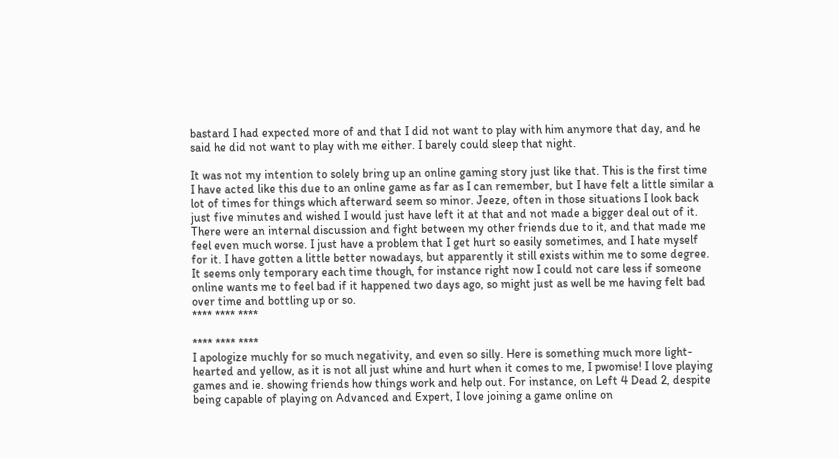bastard I had expected more of and that I did not want to play with him anymore that day, and he said he did not want to play with me either. I barely could sleep that night.

It was not my intention to solely bring up an online gaming story just like that. This is the first time I have acted like this due to an online game as far as I can remember, but I have felt a little similar a lot of times for things which afterward seem so minor. Jeeze, often in those situations I look back just five minutes and wished I would just have left it at that and not made a bigger deal out of it. There were an internal discussion and fight between my other friends due to it, and that made me feel even much worse. I just have a problem that I get hurt so easily sometimes, and I hate myself for it. I have gotten a little better nowadays, but apparently it still exists within me to some degree. It seems only temporary each time though, for instance right now I could not care less if someone online wants me to feel bad if it happened two days ago, so might just as well be me having felt bad over time and bottling up or so.
**** **** ****

**** **** ****
I apologize muchly for so much negativity, and even so silly. Here is something much more light-hearted and yellow, as it is not all just whine and hurt when it comes to me, I pwomise! I love playing games and ie. showing friends how things work and help out. For instance, on Left 4 Dead 2, despite being capable of playing on Advanced and Expert, I love joining a game online on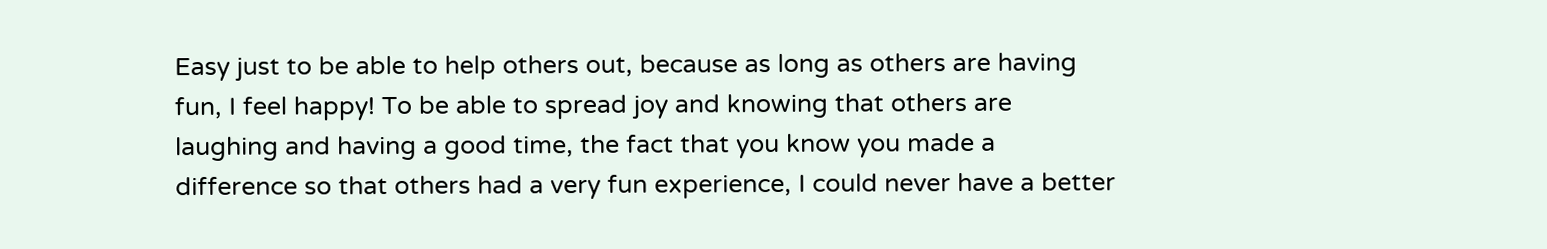Easy just to be able to help others out, because as long as others are having fun, I feel happy! To be able to spread joy and knowing that others are laughing and having a good time, the fact that you know you made a difference so that others had a very fun experience, I could never have a better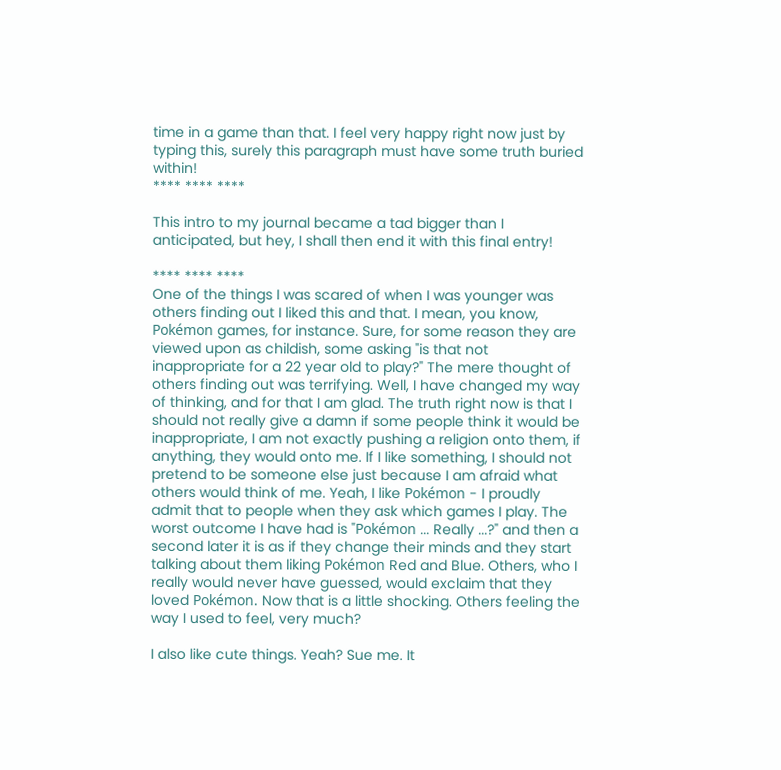time in a game than that. I feel very happy right now just by typing this, surely this paragraph must have some truth buried within!
**** **** ****

This intro to my journal became a tad bigger than I anticipated, but hey, I shall then end it with this final entry!

**** **** ****
One of the things I was scared of when I was younger was others finding out I liked this and that. I mean, you know, Pokémon games, for instance. Sure, for some reason they are viewed upon as childish, some asking "is that not inappropriate for a 22 year old to play?" The mere thought of others finding out was terrifying. Well, I have changed my way of thinking, and for that I am glad. The truth right now is that I should not really give a damn if some people think it would be inappropriate, I am not exactly pushing a religion onto them, if anything, they would onto me. If I like something, I should not pretend to be someone else just because I am afraid what others would think of me. Yeah, I like Pokémon - I proudly admit that to people when they ask which games I play. The worst outcome I have had is "Pokémon ... Really ...?" and then a second later it is as if they change their minds and they start talking about them liking Pokémon Red and Blue. Others, who I really would never have guessed, would exclaim that they loved Pokémon. Now that is a little shocking. Others feeling the way I used to feel, very much?

I also like cute things. Yeah? Sue me. It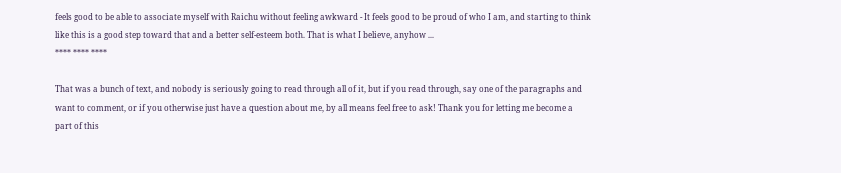feels good to be able to associate myself with Raichu without feeling awkward - It feels good to be proud of who I am, and starting to think like this is a good step toward that and a better self-esteem both. That is what I believe, anyhow ...
**** **** ****

That was a bunch of text, and nobody is seriously going to read through all of it, but if you read through, say one of the paragraphs and want to comment, or if you otherwise just have a question about me, by all means feel free to ask! Thank you for letting me become a part of this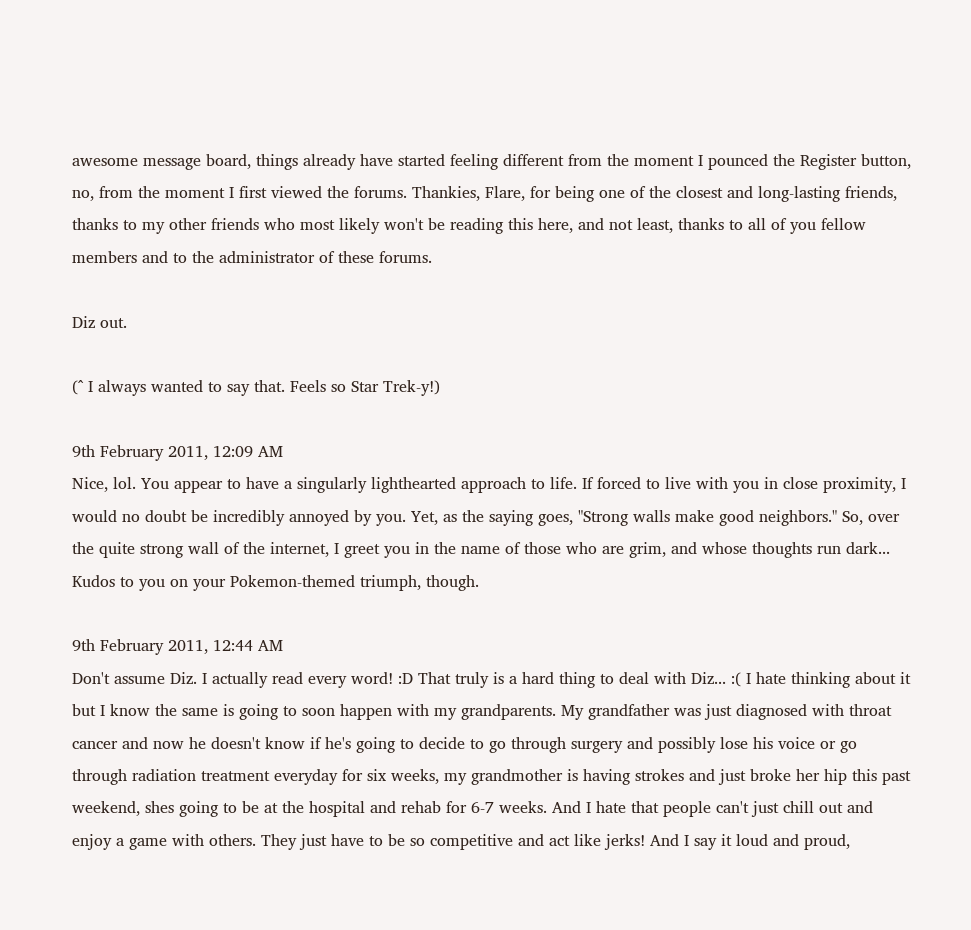awesome message board, things already have started feeling different from the moment I pounced the Register button, no, from the moment I first viewed the forums. Thankies, Flare, for being one of the closest and long-lasting friends, thanks to my other friends who most likely won't be reading this here, and not least, thanks to all of you fellow members and to the administrator of these forums.

Diz out.

(^ I always wanted to say that. Feels so Star Trek-y!)

9th February 2011, 12:09 AM
Nice, lol. You appear to have a singularly lighthearted approach to life. If forced to live with you in close proximity, I would no doubt be incredibly annoyed by you. Yet, as the saying goes, "Strong walls make good neighbors." So, over the quite strong wall of the internet, I greet you in the name of those who are grim, and whose thoughts run dark... Kudos to you on your Pokemon-themed triumph, though.

9th February 2011, 12:44 AM
Don't assume Diz. I actually read every word! :D That truly is a hard thing to deal with Diz... :( I hate thinking about it but I know the same is going to soon happen with my grandparents. My grandfather was just diagnosed with throat cancer and now he doesn't know if he's going to decide to go through surgery and possibly lose his voice or go through radiation treatment everyday for six weeks, my grandmother is having strokes and just broke her hip this past weekend, shes going to be at the hospital and rehab for 6-7 weeks. And I hate that people can't just chill out and enjoy a game with others. They just have to be so competitive and act like jerks! And I say it loud and proud,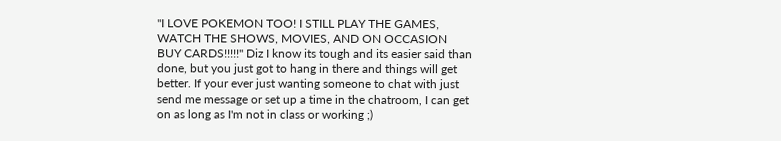"I LOVE POKEMON TOO! I STILL PLAY THE GAMES, WATCH THE SHOWS, MOVIES, AND ON OCCASION BUY CARDS!!!!!" Diz I know its tough and its easier said than done, but you just got to hang in there and things will get better. If your ever just wanting someone to chat with just send me message or set up a time in the chatroom, I can get on as long as I'm not in class or working ;)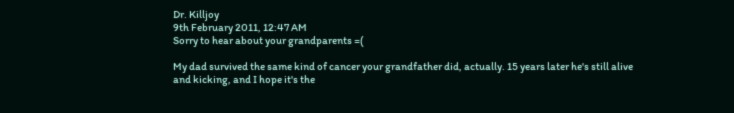Dr. Killjoy
9th February 2011, 12:47 AM
Sorry to hear about your grandparents =(

My dad survived the same kind of cancer your grandfather did, actually. 15 years later he's still alive and kicking, and I hope it's the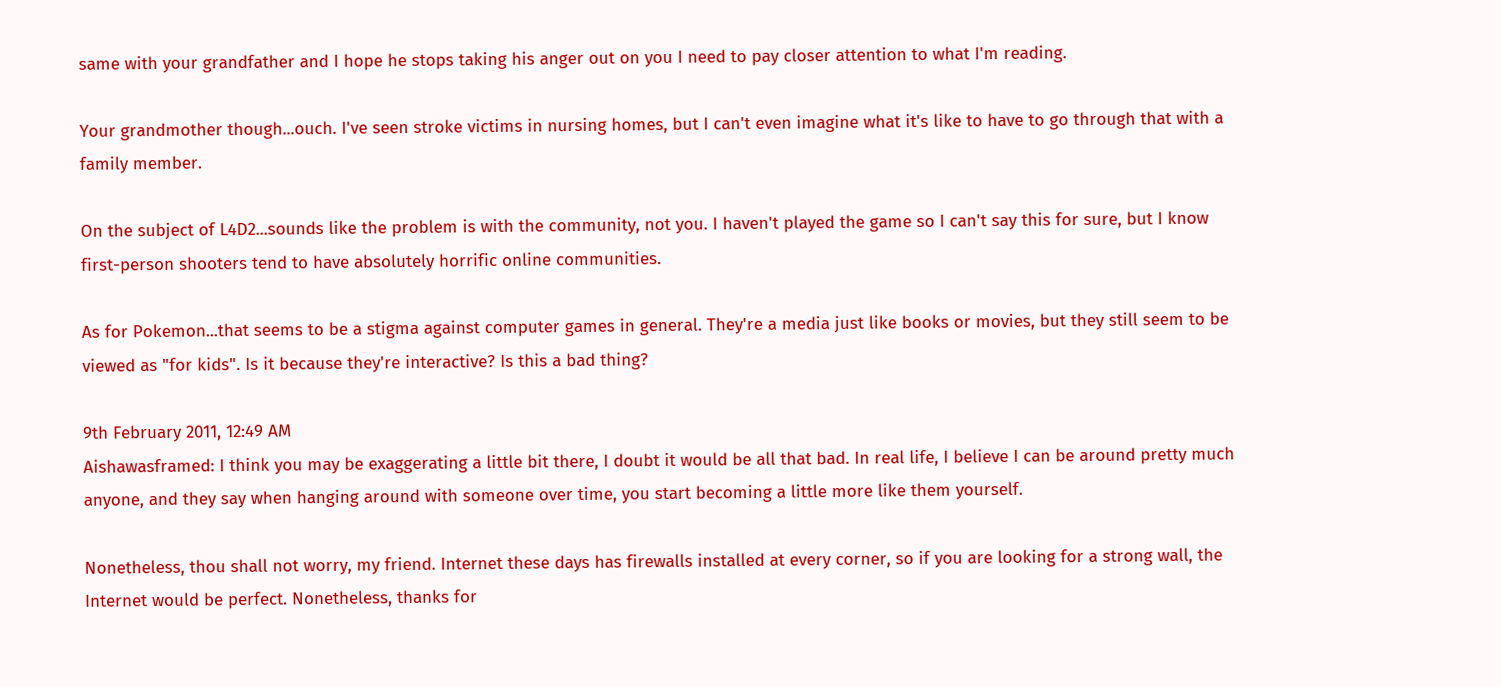same with your grandfather and I hope he stops taking his anger out on you I need to pay closer attention to what I'm reading.

Your grandmother though...ouch. I've seen stroke victims in nursing homes, but I can't even imagine what it's like to have to go through that with a family member.

On the subject of L4D2...sounds like the problem is with the community, not you. I haven't played the game so I can't say this for sure, but I know first-person shooters tend to have absolutely horrific online communities.

As for Pokemon...that seems to be a stigma against computer games in general. They're a media just like books or movies, but they still seem to be viewed as "for kids". Is it because they're interactive? Is this a bad thing?

9th February 2011, 12:49 AM
Aishawasframed: I think you may be exaggerating a little bit there, I doubt it would be all that bad. In real life, I believe I can be around pretty much anyone, and they say when hanging around with someone over time, you start becoming a little more like them yourself.

Nonetheless, thou shall not worry, my friend. Internet these days has firewalls installed at every corner, so if you are looking for a strong wall, the Internet would be perfect. Nonetheless, thanks for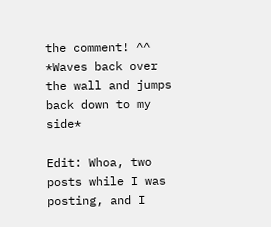the comment! ^^ *Waves back over the wall and jumps back down to my side*

Edit: Whoa, two posts while I was posting, and I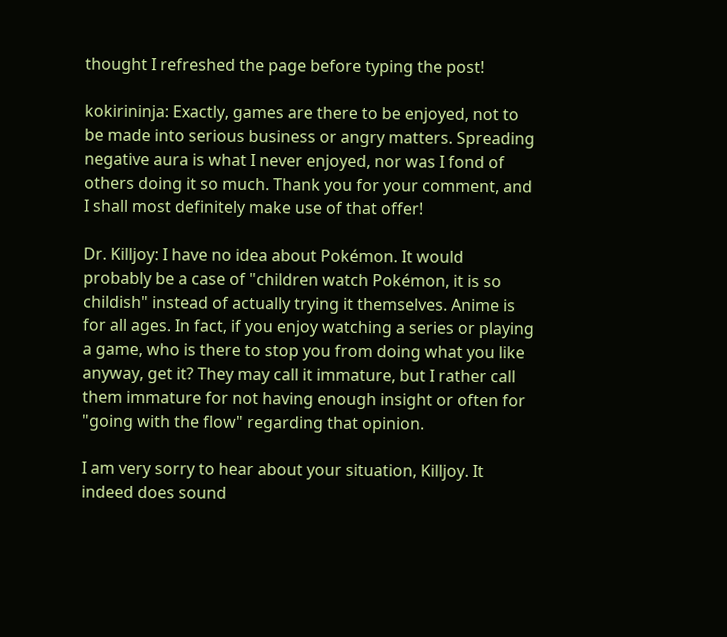thought I refreshed the page before typing the post!

kokirininja: Exactly, games are there to be enjoyed, not to be made into serious business or angry matters. Spreading negative aura is what I never enjoyed, nor was I fond of others doing it so much. Thank you for your comment, and I shall most definitely make use of that offer!

Dr. Killjoy: I have no idea about Pokémon. It would probably be a case of "children watch Pokémon, it is so childish" instead of actually trying it themselves. Anime is for all ages. In fact, if you enjoy watching a series or playing a game, who is there to stop you from doing what you like anyway, get it? They may call it immature, but I rather call them immature for not having enough insight or often for "going with the flow" regarding that opinion.

I am very sorry to hear about your situation, Killjoy. It indeed does sound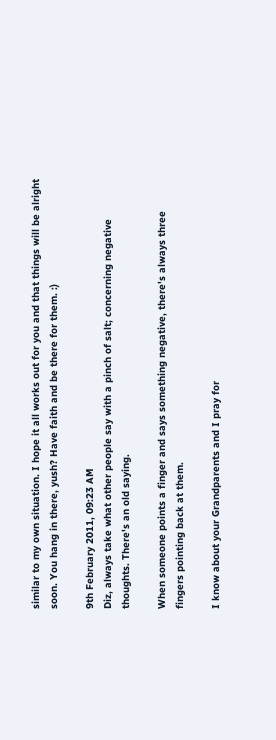similar to my own situation. I hope it all works out for you and that things will be alright soon. You hang in there, yush? Have faith and be there for them. :)

9th February 2011, 09:23 AM
Diz, always take what other people say with a pinch of salt; concerning negative thoughts. There's an old saying.

When someone points a finger and says something negative, there's always three fingers pointing back at them.

I know about your Grandparents and I pray for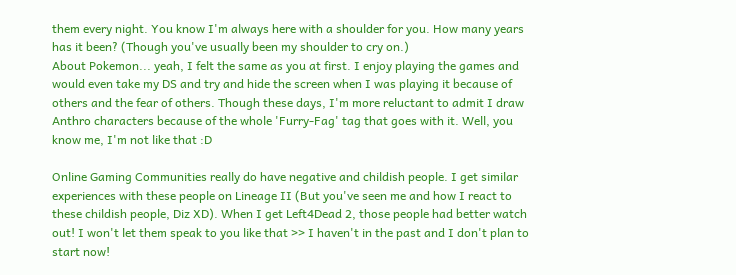them every night. You know I'm always here with a shoulder for you. How many years has it been? (Though you've usually been my shoulder to cry on.)
About Pokemon... yeah, I felt the same as you at first. I enjoy playing the games and would even take my DS and try and hide the screen when I was playing it because of others and the fear of others. Though these days, I'm more reluctant to admit I draw Anthro characters because of the whole 'Furry-Fag' tag that goes with it. Well, you know me, I'm not like that :D

Online Gaming Communities really do have negative and childish people. I get similar experiences with these people on Lineage II (But you've seen me and how I react to these childish people, Diz XD). When I get Left4Dead 2, those people had better watch out! I won't let them speak to you like that >> I haven't in the past and I don't plan to start now!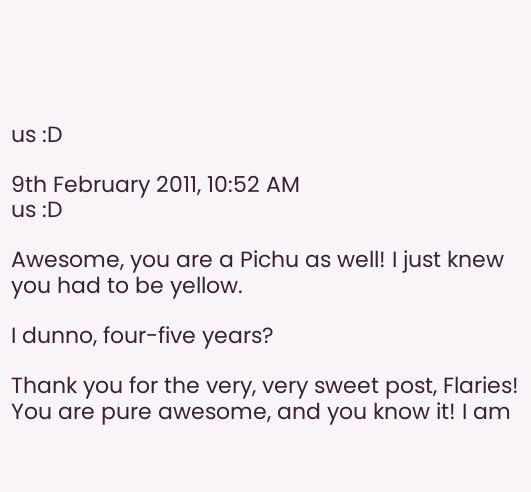us :D

9th February 2011, 10:52 AM
us :D

Awesome, you are a Pichu as well! I just knew you had to be yellow.

I dunno, four-five years?

Thank you for the very, very sweet post, Flaries! You are pure awesome, and you know it! I am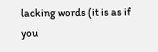lacking words (it is as if you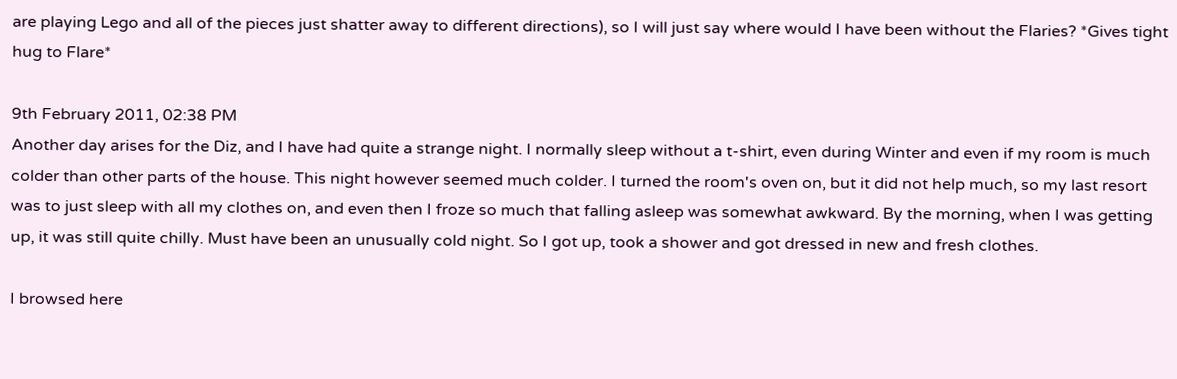are playing Lego and all of the pieces just shatter away to different directions), so I will just say where would I have been without the Flaries? *Gives tight hug to Flare*

9th February 2011, 02:38 PM
Another day arises for the Diz, and I have had quite a strange night. I normally sleep without a t-shirt, even during Winter and even if my room is much colder than other parts of the house. This night however seemed much colder. I turned the room's oven on, but it did not help much, so my last resort was to just sleep with all my clothes on, and even then I froze so much that falling asleep was somewhat awkward. By the morning, when I was getting up, it was still quite chilly. Must have been an unusually cold night. So I got up, took a shower and got dressed in new and fresh clothes.

I browsed here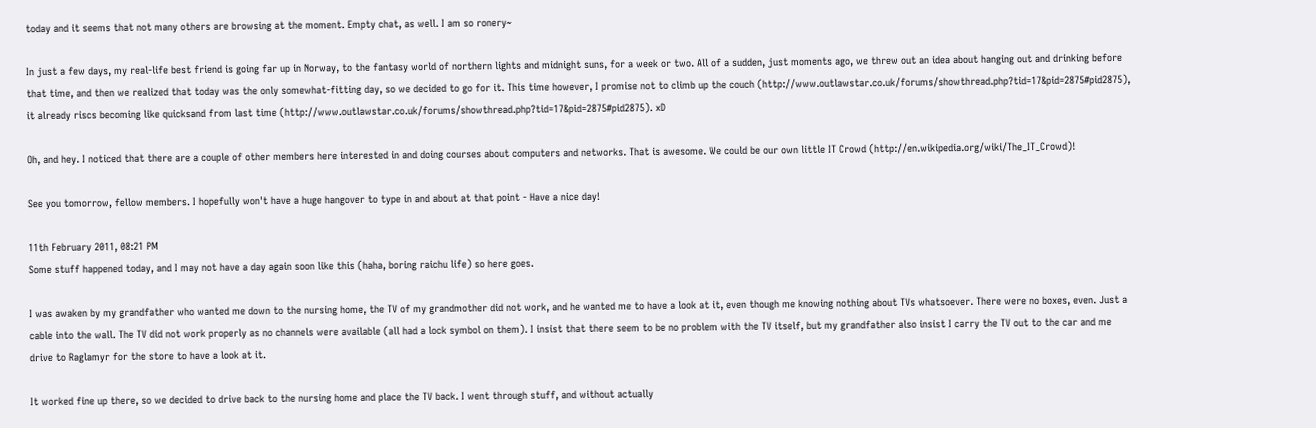today and it seems that not many others are browsing at the moment. Empty chat, as well. I am so ronery~

In just a few days, my real-life best friend is going far up in Norway, to the fantasy world of northern lights and midnight suns, for a week or two. All of a sudden, just moments ago, we threw out an idea about hanging out and drinking before that time, and then we realized that today was the only somewhat-fitting day, so we decided to go for it. This time however, I promise not to climb up the couch (http://www.outlawstar.co.uk/forums/showthread.php?tid=17&pid=2875#pid2875), it already riscs becoming like quicksand from last time (http://www.outlawstar.co.uk/forums/showthread.php?tid=17&pid=2875#pid2875). xD

Oh, and hey. I noticed that there are a couple of other members here interested in and doing courses about computers and networks. That is awesome. We could be our own little IT Crowd (http://en.wikipedia.org/wiki/The_IT_Crowd)!

See you tomorrow, fellow members. I hopefully won't have a huge hangover to type in and about at that point - Have a nice day!

11th February 2011, 08:21 PM
Some stuff happened today, and I may not have a day again soon like this (haha, boring raichu life) so here goes.

I was awaken by my grandfather who wanted me down to the nursing home, the TV of my grandmother did not work, and he wanted me to have a look at it, even though me knowing nothing about TVs whatsoever. There were no boxes, even. Just a cable into the wall. The TV did not work properly as no channels were available (all had a lock symbol on them). I insist that there seem to be no problem with the TV itself, but my grandfather also insist I carry the TV out to the car and me drive to Raglamyr for the store to have a look at it.

It worked fine up there, so we decided to drive back to the nursing home and place the TV back. I went through stuff, and without actually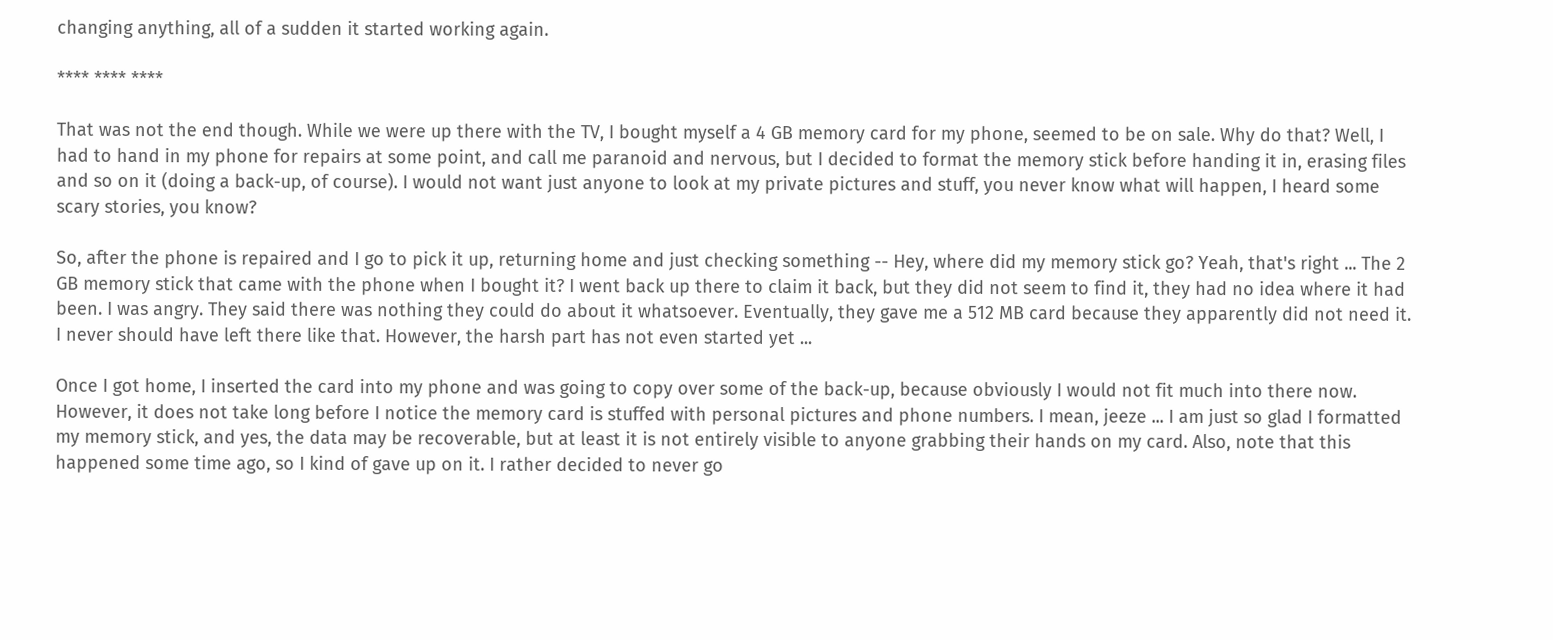changing anything, all of a sudden it started working again.

**** **** ****

That was not the end though. While we were up there with the TV, I bought myself a 4 GB memory card for my phone, seemed to be on sale. Why do that? Well, I had to hand in my phone for repairs at some point, and call me paranoid and nervous, but I decided to format the memory stick before handing it in, erasing files and so on it (doing a back-up, of course). I would not want just anyone to look at my private pictures and stuff, you never know what will happen, I heard some scary stories, you know?

So, after the phone is repaired and I go to pick it up, returning home and just checking something -- Hey, where did my memory stick go? Yeah, that's right ... The 2 GB memory stick that came with the phone when I bought it? I went back up there to claim it back, but they did not seem to find it, they had no idea where it had been. I was angry. They said there was nothing they could do about it whatsoever. Eventually, they gave me a 512 MB card because they apparently did not need it. I never should have left there like that. However, the harsh part has not even started yet ...

Once I got home, I inserted the card into my phone and was going to copy over some of the back-up, because obviously I would not fit much into there now. However, it does not take long before I notice the memory card is stuffed with personal pictures and phone numbers. I mean, jeeze ... I am just so glad I formatted my memory stick, and yes, the data may be recoverable, but at least it is not entirely visible to anyone grabbing their hands on my card. Also, note that this happened some time ago, so I kind of gave up on it. I rather decided to never go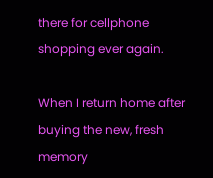there for cellphone shopping ever again.

When I return home after buying the new, fresh memory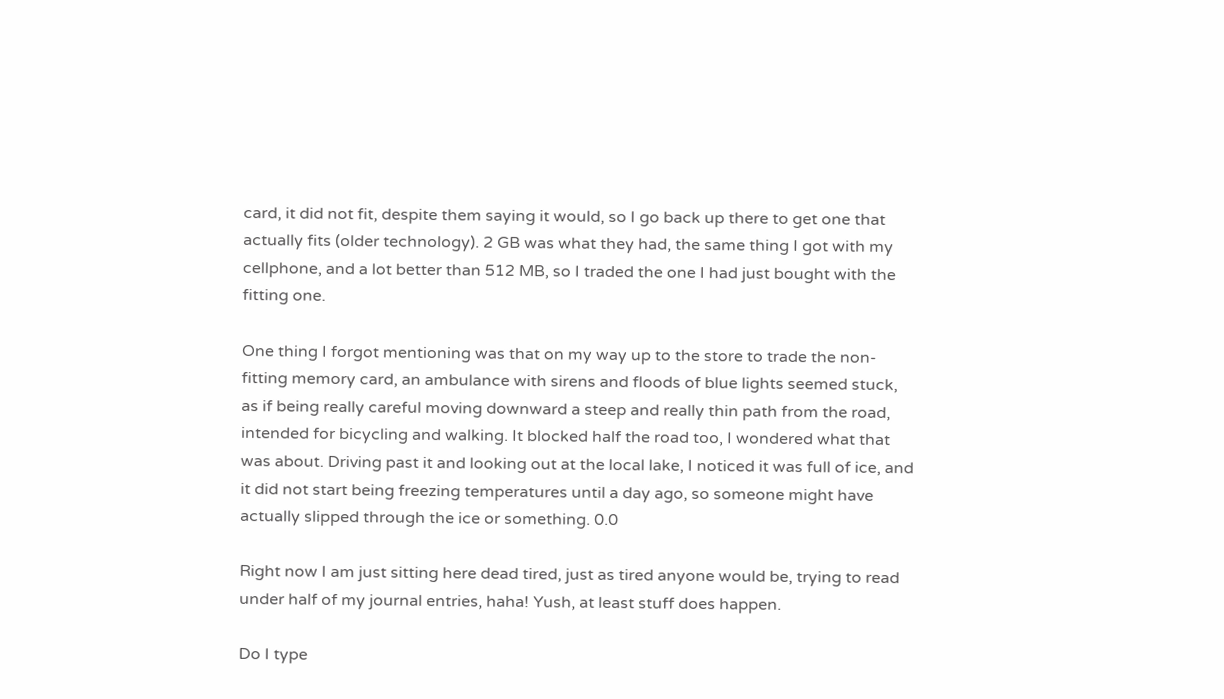card, it did not fit, despite them saying it would, so I go back up there to get one that actually fits (older technology). 2 GB was what they had, the same thing I got with my cellphone, and a lot better than 512 MB, so I traded the one I had just bought with the fitting one.

One thing I forgot mentioning was that on my way up to the store to trade the non-fitting memory card, an ambulance with sirens and floods of blue lights seemed stuck, as if being really careful moving downward a steep and really thin path from the road, intended for bicycling and walking. It blocked half the road too, I wondered what that was about. Driving past it and looking out at the local lake, I noticed it was full of ice, and it did not start being freezing temperatures until a day ago, so someone might have actually slipped through the ice or something. 0.0

Right now I am just sitting here dead tired, just as tired anyone would be, trying to read under half of my journal entries, haha! Yush, at least stuff does happen.

Do I type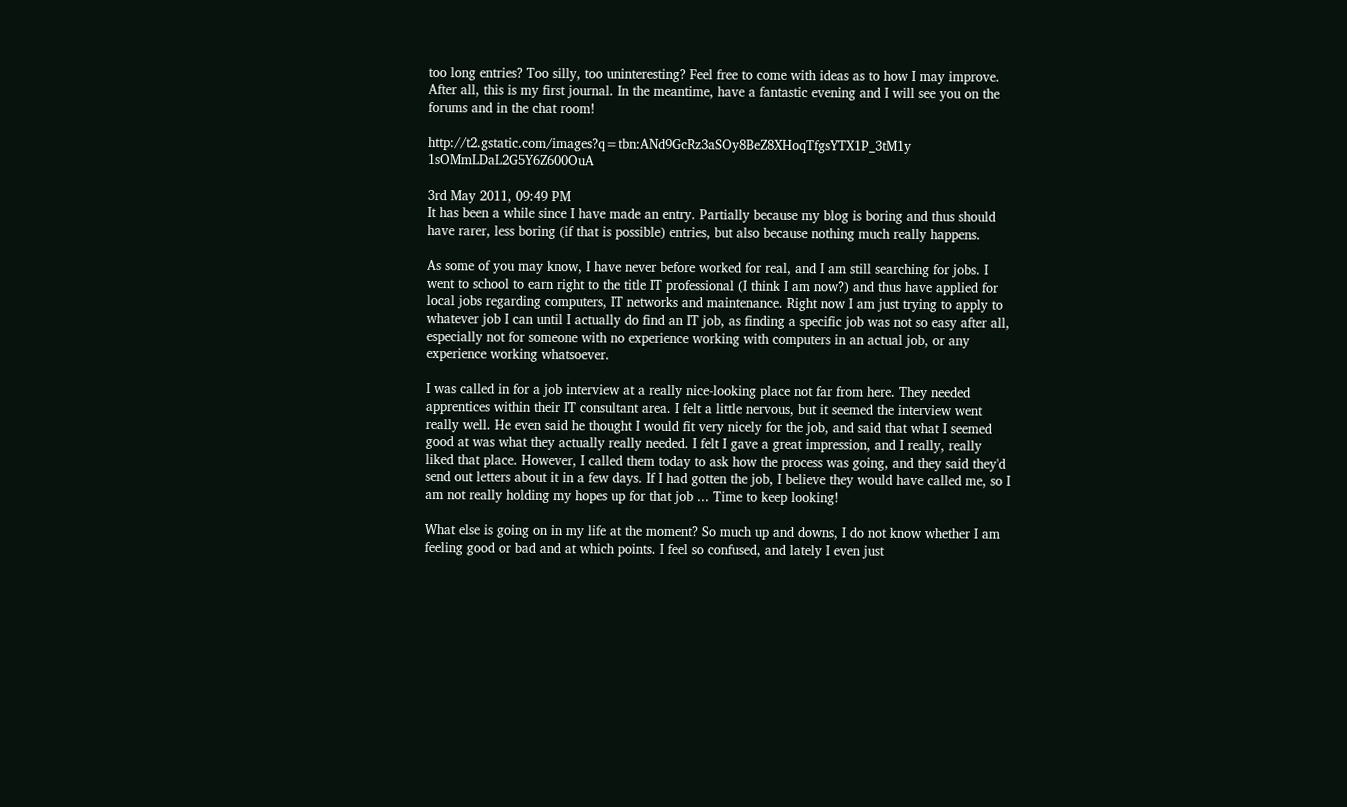too long entries? Too silly, too uninteresting? Feel free to come with ideas as to how I may improve. After all, this is my first journal. In the meantime, have a fantastic evening and I will see you on the forums and in the chat room!

http://t2.gstatic.com/images?q=tbn:ANd9GcRz3aSOy8BeZ8XHoqTfgsYTX1P_3tM1y 1sOMmLDaL2G5Y6Z600OuA

3rd May 2011, 09:49 PM
It has been a while since I have made an entry. Partially because my blog is boring and thus should have rarer, less boring (if that is possible) entries, but also because nothing much really happens.

As some of you may know, I have never before worked for real, and I am still searching for jobs. I went to school to earn right to the title IT professional (I think I am now?) and thus have applied for local jobs regarding computers, IT networks and maintenance. Right now I am just trying to apply to whatever job I can until I actually do find an IT job, as finding a specific job was not so easy after all, especially not for someone with no experience working with computers in an actual job, or any experience working whatsoever.

I was called in for a job interview at a really nice-looking place not far from here. They needed apprentices within their IT consultant area. I felt a little nervous, but it seemed the interview went really well. He even said he thought I would fit very nicely for the job, and said that what I seemed good at was what they actually really needed. I felt I gave a great impression, and I really, really liked that place. However, I called them today to ask how the process was going, and they said they'd send out letters about it in a few days. If I had gotten the job, I believe they would have called me, so I am not really holding my hopes up for that job ... Time to keep looking!

What else is going on in my life at the moment? So much up and downs, I do not know whether I am feeling good or bad and at which points. I feel so confused, and lately I even just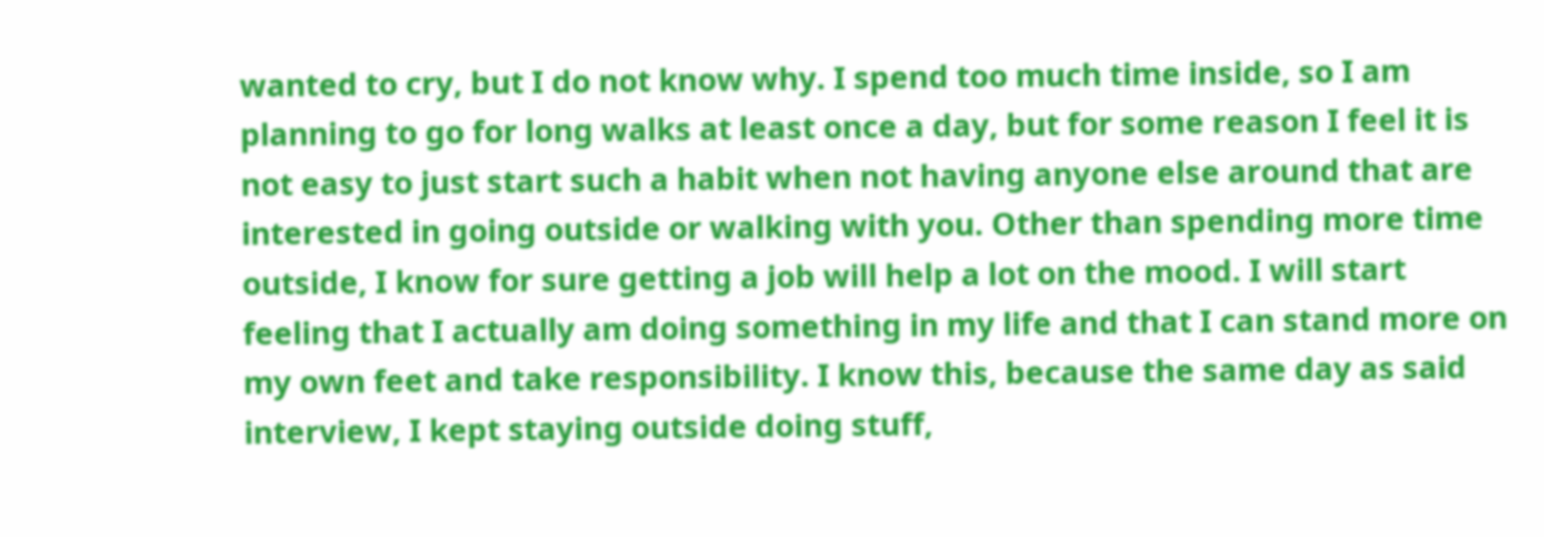wanted to cry, but I do not know why. I spend too much time inside, so I am planning to go for long walks at least once a day, but for some reason I feel it is not easy to just start such a habit when not having anyone else around that are interested in going outside or walking with you. Other than spending more time outside, I know for sure getting a job will help a lot on the mood. I will start feeling that I actually am doing something in my life and that I can stand more on my own feet and take responsibility. I know this, because the same day as said interview, I kept staying outside doing stuff,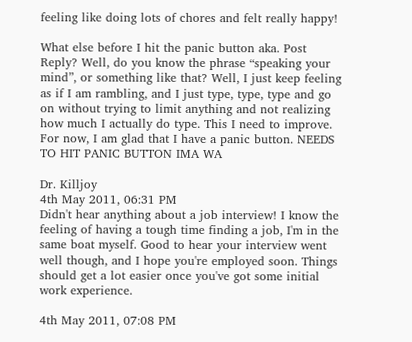feeling like doing lots of chores and felt really happy!

What else before I hit the panic button aka. Post Reply? Well, do you know the phrase “speaking your mind”, or something like that? Well, I just keep feeling as if I am rambling, and I just type, type, type and go on without trying to limit anything and not realizing how much I actually do type. This I need to improve. For now, I am glad that I have a panic button. NEEDS TO HIT PANIC BUTTON IMA WA

Dr. Killjoy
4th May 2011, 06:31 PM
Didn't hear anything about a job interview! I know the feeling of having a tough time finding a job, I'm in the same boat myself. Good to hear your interview went well though, and I hope you're employed soon. Things should get a lot easier once you've got some initial work experience.

4th May 2011, 07:08 PM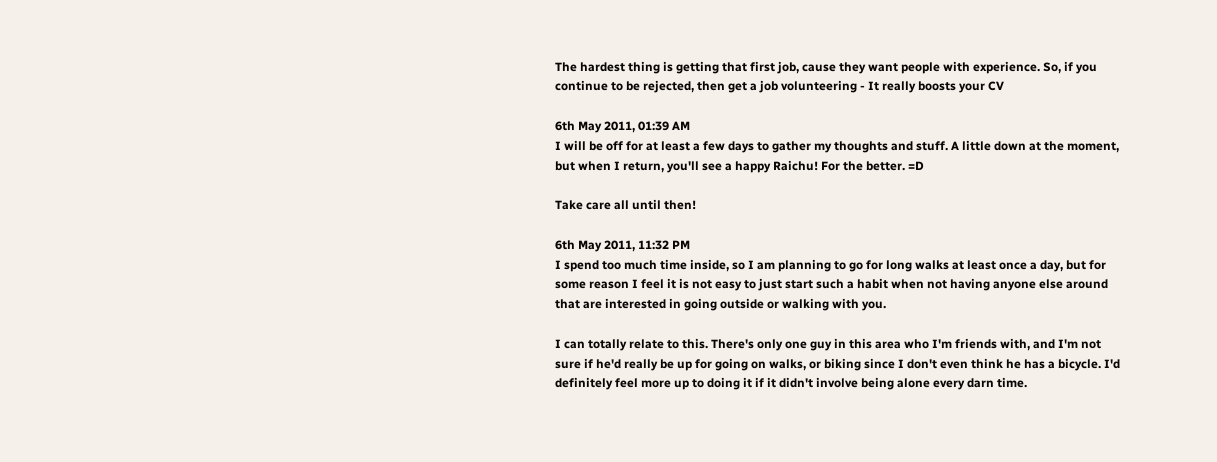The hardest thing is getting that first job, cause they want people with experience. So, if you continue to be rejected, then get a job volunteering - It really boosts your CV

6th May 2011, 01:39 AM
I will be off for at least a few days to gather my thoughts and stuff. A little down at the moment, but when I return, you'll see a happy Raichu! For the better. =D

Take care all until then!

6th May 2011, 11:32 PM
I spend too much time inside, so I am planning to go for long walks at least once a day, but for some reason I feel it is not easy to just start such a habit when not having anyone else around that are interested in going outside or walking with you.

I can totally relate to this. There's only one guy in this area who I'm friends with, and I'm not sure if he'd really be up for going on walks, or biking since I don't even think he has a bicycle. I'd definitely feel more up to doing it if it didn't involve being alone every darn time.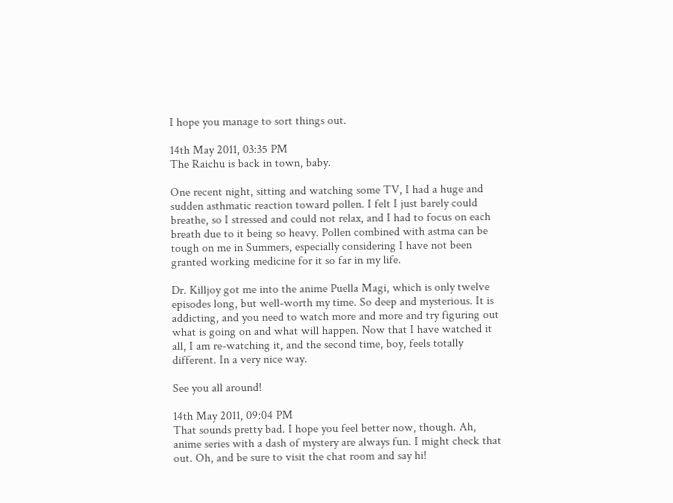I hope you manage to sort things out.

14th May 2011, 03:35 PM
The Raichu is back in town, baby.

One recent night, sitting and watching some TV, I had a huge and sudden asthmatic reaction toward pollen. I felt I just barely could breathe, so I stressed and could not relax, and I had to focus on each breath due to it being so heavy. Pollen combined with astma can be tough on me in Summers, especially considering I have not been granted working medicine for it so far in my life.

Dr. Killjoy got me into the anime Puella Magi, which is only twelve episodes long, but well-worth my time. So deep and mysterious. It is addicting, and you need to watch more and more and try figuring out what is going on and what will happen. Now that I have watched it all, I am re-watching it, and the second time, boy, feels totally different. In a very nice way.

See you all around!

14th May 2011, 09:04 PM
That sounds pretty bad. I hope you feel better now, though. Ah, anime series with a dash of mystery are always fun. I might check that out. Oh, and be sure to visit the chat room and say hi!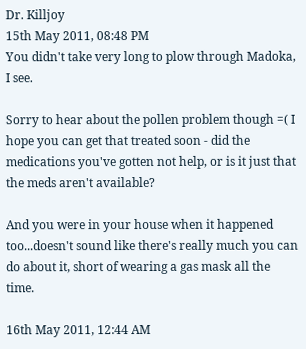Dr. Killjoy
15th May 2011, 08:48 PM
You didn't take very long to plow through Madoka, I see.

Sorry to hear about the pollen problem though =( I hope you can get that treated soon - did the medications you've gotten not help, or is it just that the meds aren't available?

And you were in your house when it happened too...doesn't sound like there's really much you can do about it, short of wearing a gas mask all the time.

16th May 2011, 12:44 AM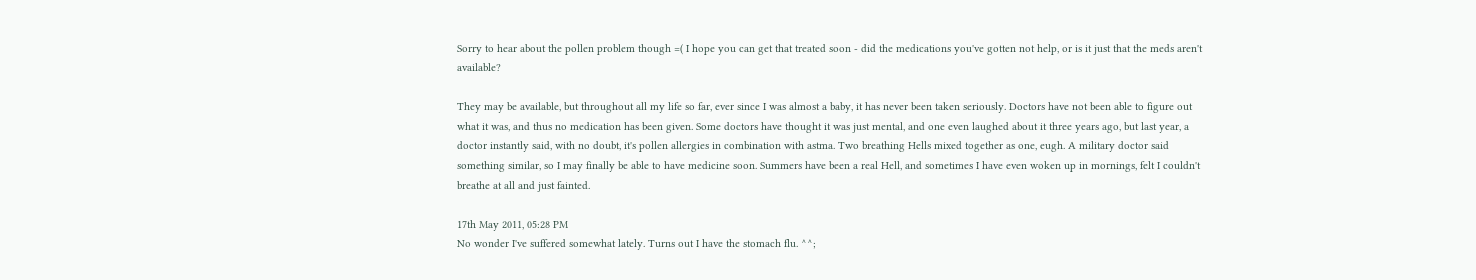Sorry to hear about the pollen problem though =( I hope you can get that treated soon - did the medications you've gotten not help, or is it just that the meds aren't available?

They may be available, but throughout all my life so far, ever since I was almost a baby, it has never been taken seriously. Doctors have not been able to figure out what it was, and thus no medication has been given. Some doctors have thought it was just mental, and one even laughed about it three years ago, but last year, a doctor instantly said, with no doubt, it's pollen allergies in combination with astma. Two breathing Hells mixed together as one, eugh. A military doctor said something similar, so I may finally be able to have medicine soon. Summers have been a real Hell, and sometimes I have even woken up in mornings, felt I couldn't breathe at all and just fainted.

17th May 2011, 05:28 PM
No wonder I've suffered somewhat lately. Turns out I have the stomach flu. ^^;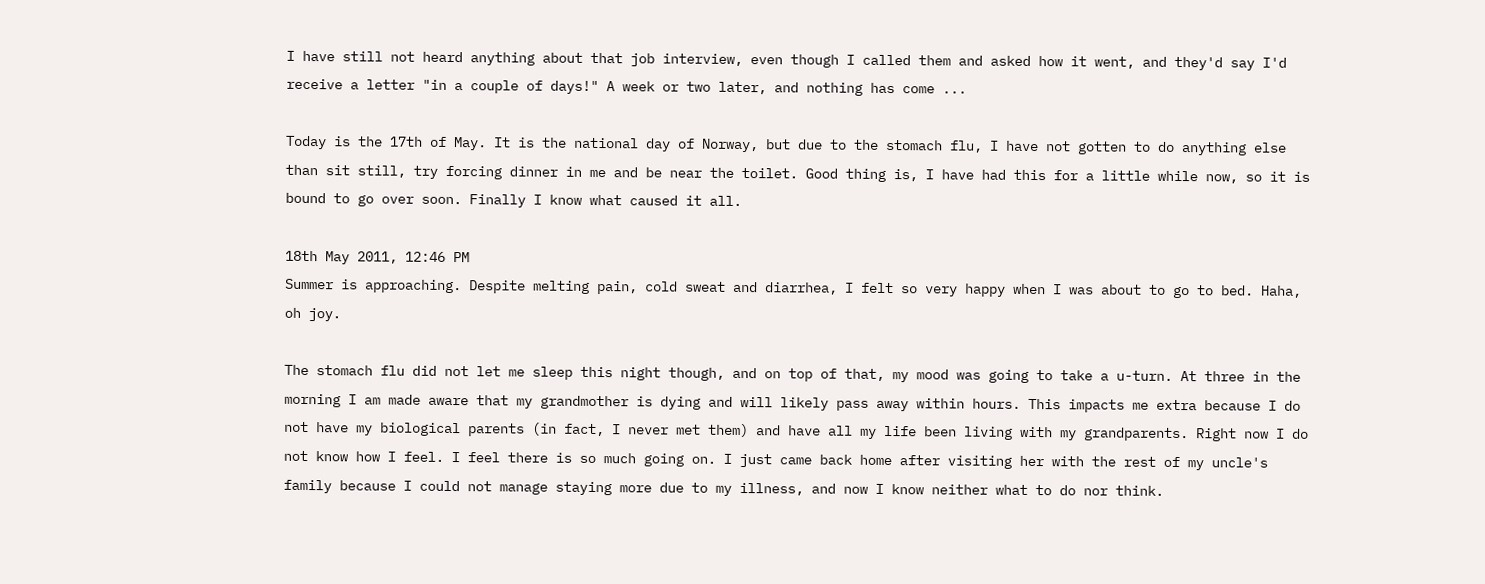I have still not heard anything about that job interview, even though I called them and asked how it went, and they'd say I'd receive a letter "in a couple of days!" A week or two later, and nothing has come ...

Today is the 17th of May. It is the national day of Norway, but due to the stomach flu, I have not gotten to do anything else than sit still, try forcing dinner in me and be near the toilet. Good thing is, I have had this for a little while now, so it is bound to go over soon. Finally I know what caused it all.

18th May 2011, 12:46 PM
Summer is approaching. Despite melting pain, cold sweat and diarrhea, I felt so very happy when I was about to go to bed. Haha, oh joy.

The stomach flu did not let me sleep this night though, and on top of that, my mood was going to take a u-turn. At three in the morning I am made aware that my grandmother is dying and will likely pass away within hours. This impacts me extra because I do not have my biological parents (in fact, I never met them) and have all my life been living with my grandparents. Right now I do not know how I feel. I feel there is so much going on. I just came back home after visiting her with the rest of my uncle's family because I could not manage staying more due to my illness, and now I know neither what to do nor think.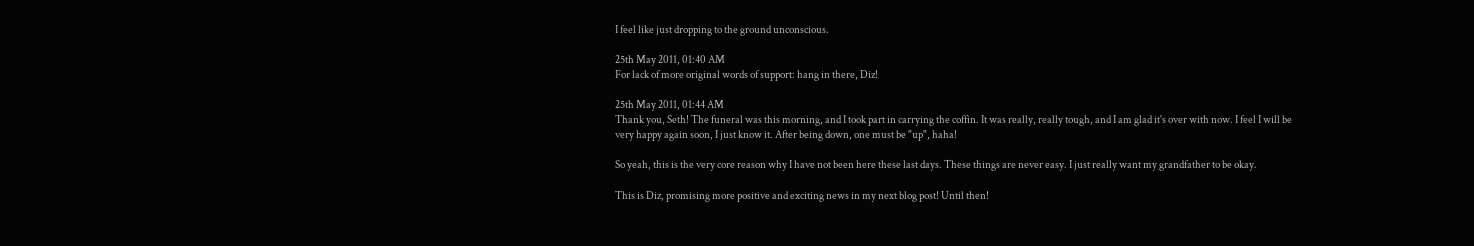I feel like just dropping to the ground unconscious.

25th May 2011, 01:40 AM
For lack of more original words of support: hang in there, Diz!

25th May 2011, 01:44 AM
Thank you, Seth! The funeral was this morning, and I took part in carrying the coffin. It was really, really tough, and I am glad it's over with now. I feel I will be very happy again soon, I just know it. After being down, one must be "up", haha!

So yeah, this is the very core reason why I have not been here these last days. These things are never easy. I just really want my grandfather to be okay.

This is Diz, promising more positive and exciting news in my next blog post! Until then!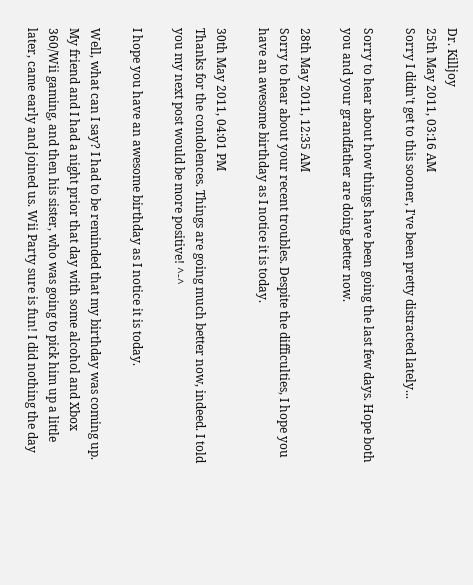Dr. Killjoy
25th May 2011, 03:16 AM
Sorry I didn't get to this sooner, I've been pretty distracted lately...

Sorry to hear about how things have been going the last few days. Hope both you and your grandfather are doing better now.

28th May 2011, 12:35 AM
Sorry to hear about your recent troubles. Despite the difficulties, I hope you have an awesome birthday as I notice it is today.

30th May 2011, 04:01 PM
Thanks for the condolences. Things are going much better now, indeed. I told you my next post would be more positive! ^-^

I hope you have an awesome birthday as I notice it is today.

Well, what can I say? I had to be reminded that my birthday was coming up. My friend and I had a night prior that day with some alcohol and Xbox 360/Wii gaming, and then his sister, who was going to pick him up a little later, came early and joined us. Wii Party sure is fun! I did nothing the day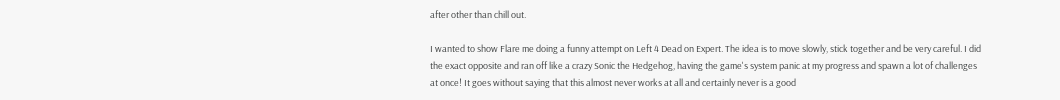after other than chill out.

I wanted to show Flare me doing a funny attempt on Left 4 Dead on Expert. The idea is to move slowly, stick together and be very careful. I did the exact opposite and ran off like a crazy Sonic the Hedgehog, having the game's system panic at my progress and spawn a lot of challenges at once! It goes without saying that this almost never works at all and certainly never is a good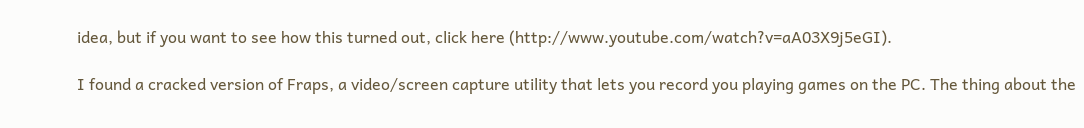idea, but if you want to see how this turned out, click here (http://www.youtube.com/watch?v=aA03X9j5eGI).

I found a cracked version of Fraps, a video/screen capture utility that lets you record you playing games on the PC. The thing about the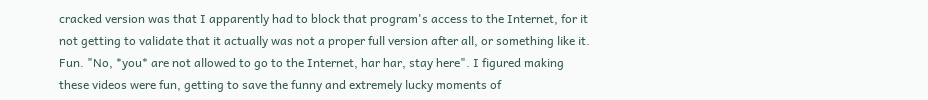cracked version was that I apparently had to block that program's access to the Internet, for it not getting to validate that it actually was not a proper full version after all, or something like it. Fun. "No, *you* are not allowed to go to the Internet, har har, stay here". I figured making these videos were fun, getting to save the funny and extremely lucky moments of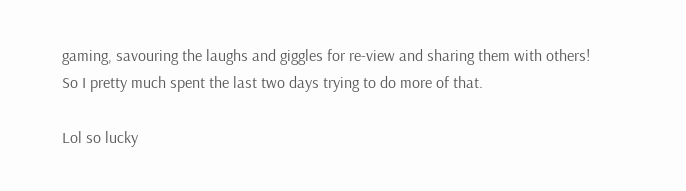gaming, savouring the laughs and giggles for re-view and sharing them with others! So I pretty much spent the last two days trying to do more of that.

Lol so lucky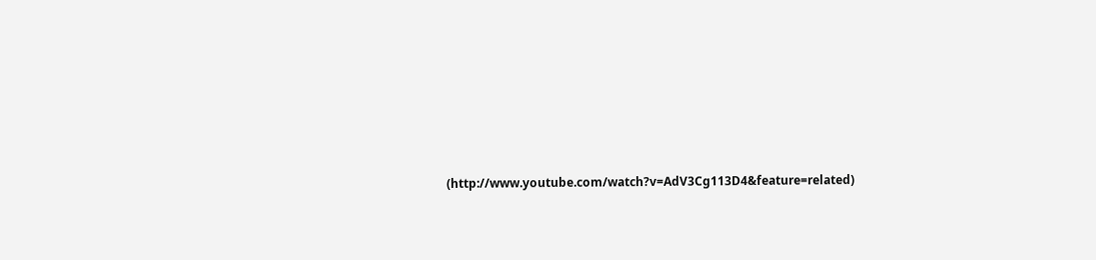(http://www.youtube.com/watch?v=AdV3Cg113D4&feature=related)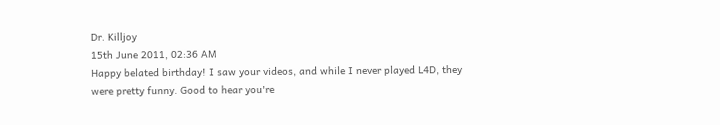Dr. Killjoy
15th June 2011, 02:36 AM
Happy belated birthday! I saw your videos, and while I never played L4D, they were pretty funny. Good to hear you're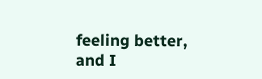feeling better, and I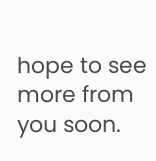hope to see more from you soon.